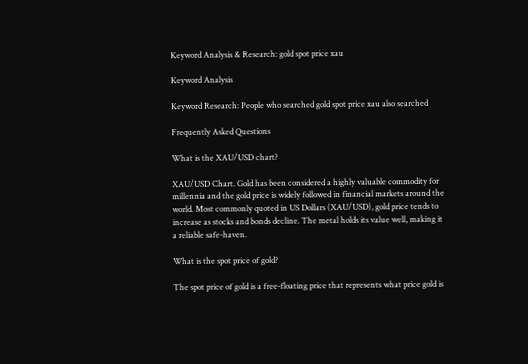Keyword Analysis & Research: gold spot price xau

Keyword Analysis

Keyword Research: People who searched gold spot price xau also searched

Frequently Asked Questions

What is the XAU/USD chart?

XAU/USD Chart. Gold has been considered a highly valuable commodity for millennia and the gold price is widely followed in financial markets around the world. Most commonly quoted in US Dollars (XAU/USD), gold price tends to increase as stocks and bonds decline. The metal holds its value well, making it a reliable safe-haven.

What is the spot price of gold?

The spot price of gold is a free-floating price that represents what price gold is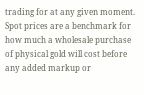trading for at any given moment. Spot prices are a benchmark for how much a wholesale purchase of physical gold will cost before any added markup or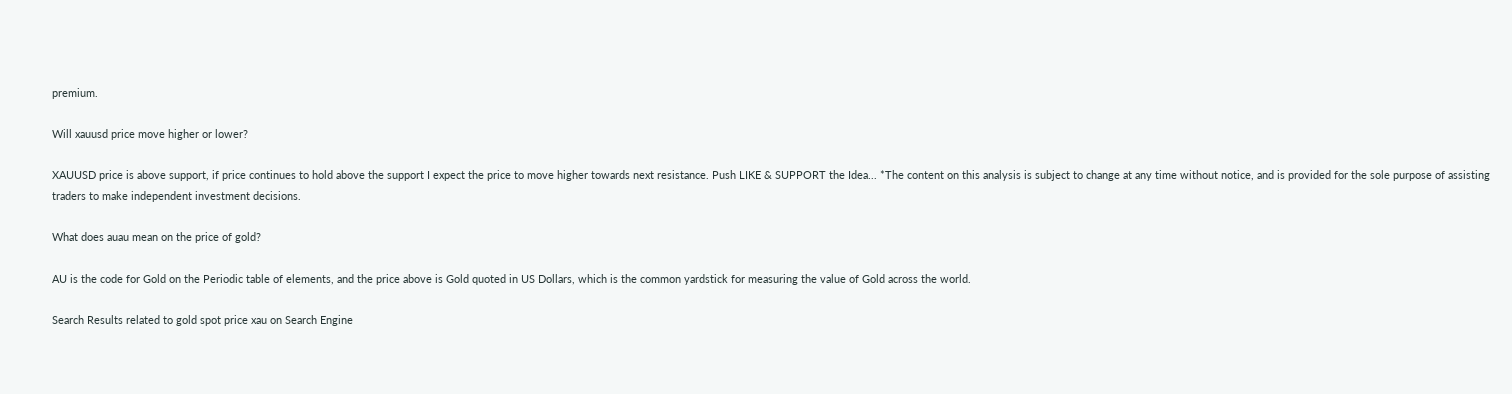premium.

Will xauusd price move higher or lower?

XAUUSD price is above support, if price continues to hold above the support I expect the price to move higher towards next resistance. Push LIKE & SUPPORT the Idea... *The content on this analysis is subject to change at any time without notice, and is provided for the sole purpose of assisting traders to make independent investment decisions.

What does auau mean on the price of gold?

AU is the code for Gold on the Periodic table of elements, and the price above is Gold quoted in US Dollars, which is the common yardstick for measuring the value of Gold across the world.

Search Results related to gold spot price xau on Search Engine